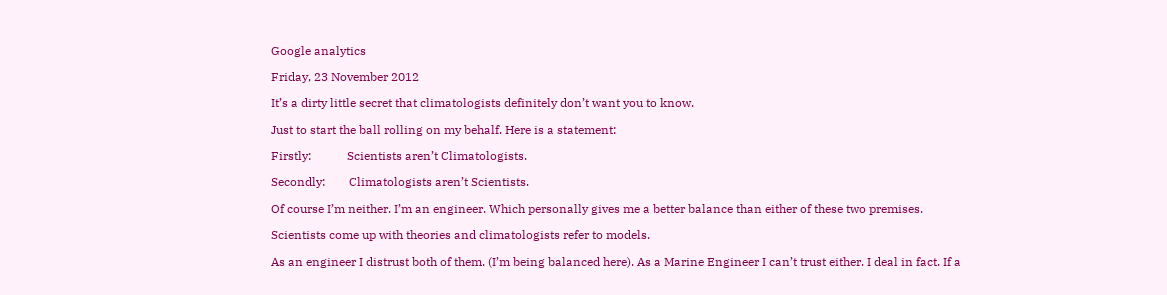Google analytics

Friday, 23 November 2012

It’s a dirty little secret that climatologists definitely don’t want you to know.

Just to start the ball rolling on my behalf. Here is a statement:

Firstly:            Scientists aren’t Climatologists.

Secondly:        Climatologists aren’t Scientists.

Of course I’m neither. I’m an engineer. Which personally gives me a better balance than either of these two premises.

Scientists come up with theories and climatologists refer to models.

As an engineer I distrust both of them. (I’m being balanced here). As a Marine Engineer I can’t trust either. I deal in fact. If a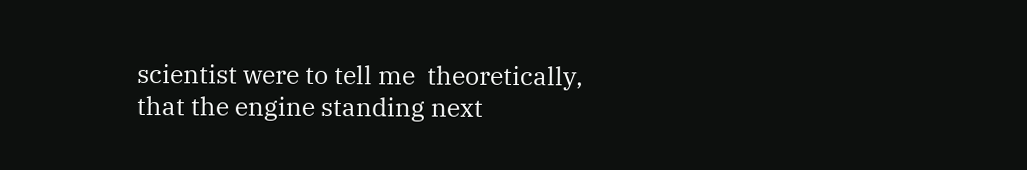scientist were to tell me  theoretically, that the engine standing next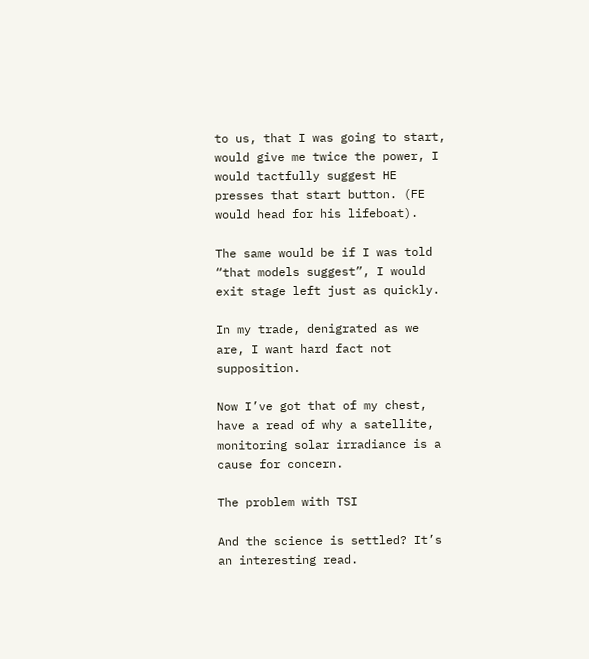to us, that I was going to start,  would give me twice the power, I would tactfully suggest HE presses that start button. (FE would head for his lifeboat).

The same would be if I was told “that models suggest”, I would exit stage left just as quickly.

In my trade, denigrated as we are, I want hard fact not supposition.

Now I’ve got that of my chest, have a read of why a satellite, monitoring solar irradiance is a cause for concern.

The problem with TSI

And the science is settled? It’s an interesting read.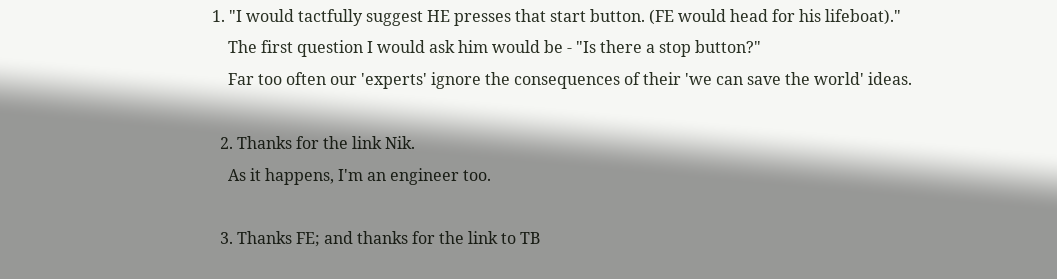1. "I would tactfully suggest HE presses that start button. (FE would head for his lifeboat)."
    The first question I would ask him would be - "Is there a stop button?"
    Far too often our 'experts' ignore the consequences of their 'we can save the world' ideas.

  2. Thanks for the link Nik.
    As it happens, I'm an engineer too.

  3. Thanks FE; and thanks for the link to TB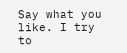Say what you like. I try to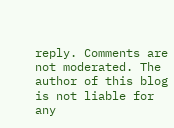reply. Comments are not moderated. The author of this blog is not liable for any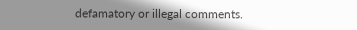defamatory or illegal comments.